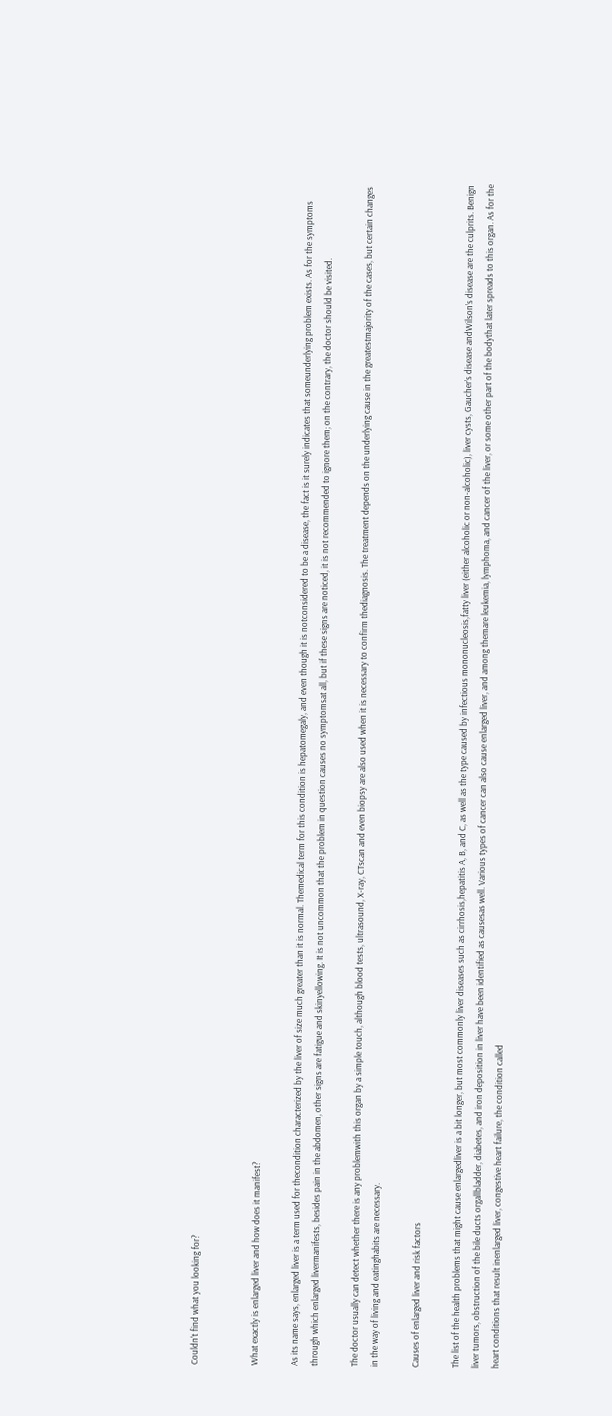Couldn't find what you looking for?


What exactly is enlarged liver and how does it manifest?

As its name says, enlarged liver is a term used for thecondition characterized by the liver of size much greater than it is normal. Themedical term for this condition is hepatomegaly, and even though it is notconsidered to be a disease, the fact is it surely indicates that someunderlying problem exists. As for the symptoms through which enlarged livermanifests, besides pain in the abdomen, other signs are fatigue and skinyellowing. It is not uncommon that the problem in question causes no symptomsat all, but if these signs are noticed, it is not recommended to ignore them; on the contrary, the doctor should be visited.

The doctor usually can detect whether there is any problemwith this organ by a simple touch, although blood tests, ultrasound, X-ray, CTscan and even biopsy are also used when it is necessary to confirm thediagnosis. The treatment depends on the underlying cause in the greatestmajority of the cases, but certain changes in the way of living and eatinghabits are necessary.

Causes of enlarged liver and risk factors

The list of the health problems that might cause enlargedliver is a bit longer, but most commonly liver diseases such as cirrhosis,hepatitis A, B, and C, as well as the type caused by infectious mononucleosis,fatty liver (either alcoholic or non-alcoholic), liver cysts, Gaucher’s disease andWilson’s disease are the culprits. Benign liver tumors, obstruction of the bile ducts orgallbladder, diabetes, and iron deposition in liver have been identified as causesas well. Various types of cancer can also cause enlarged liver, and among themare leukemia, lymphoma, and cancer of the liver, or some other part of the bodythat later spreads to this organ. As for the heart conditions that result inenlarged liver, congestive heart failure, the condition called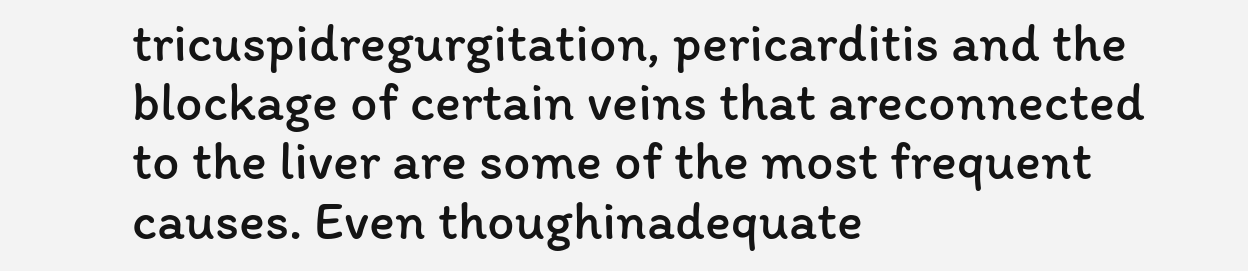tricuspidregurgitation, pericarditis and the blockage of certain veins that areconnected to the liver are some of the most frequent causes. Even thoughinadequate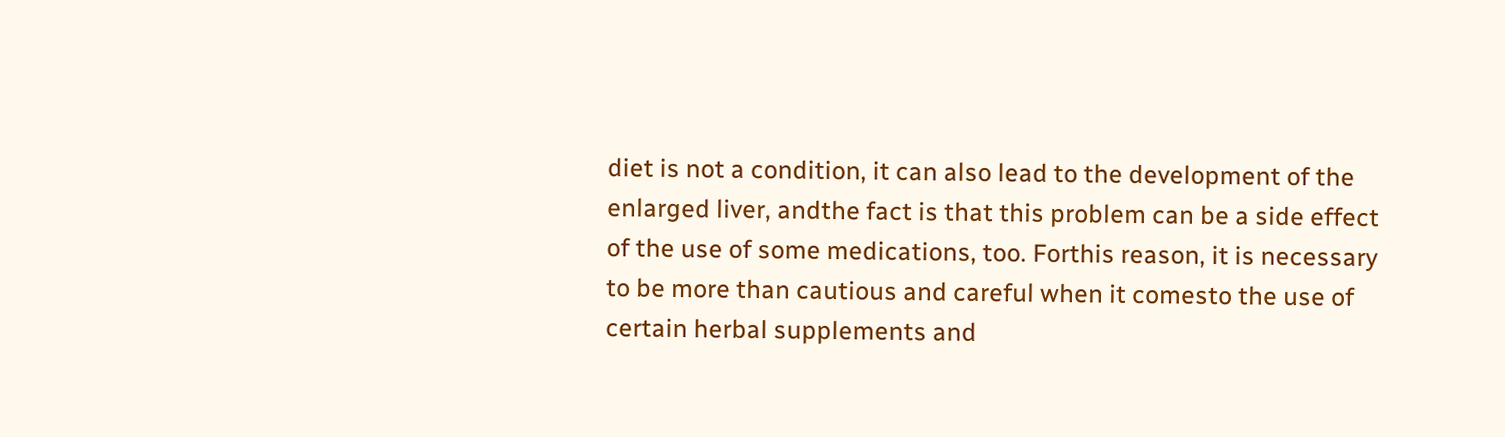diet is not a condition, it can also lead to the development of the enlarged liver, andthe fact is that this problem can be a side effect of the use of some medications, too. Forthis reason, it is necessary to be more than cautious and careful when it comesto the use of certain herbal supplements and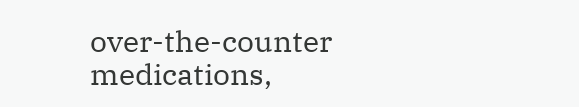over-the-counter medications,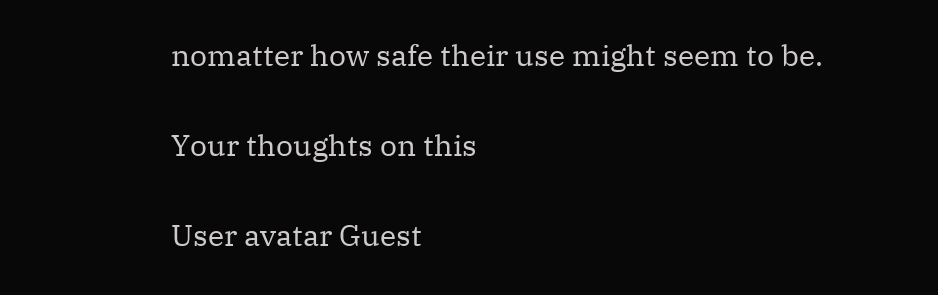nomatter how safe their use might seem to be.

Your thoughts on this

User avatar Guest